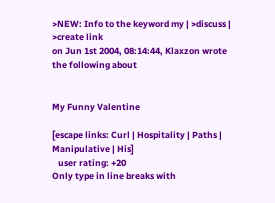>NEW: Info to the keyword my | >discuss | >create link
on Jun 1st 2004, 08:14:44, Klaxzon wrote the following about


My Funny Valentine

[escape links: Curl | Hospitality | Paths | Manipulative | His]
   user rating: +20
Only type in line breaks with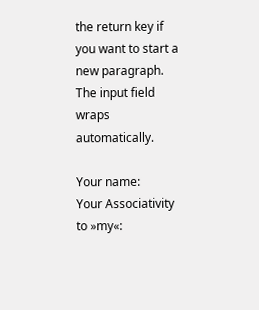the return key if you want to start a new paragraph. The input field wraps automatically.

Your name:
Your Associativity to »my«: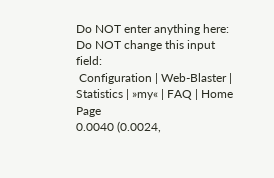Do NOT enter anything here:
Do NOT change this input field:
 Configuration | Web-Blaster | Statistics | »my« | FAQ | Home Page
0.0040 (0.0024,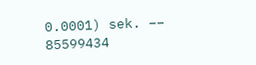0.0001) sek. –– 85599434